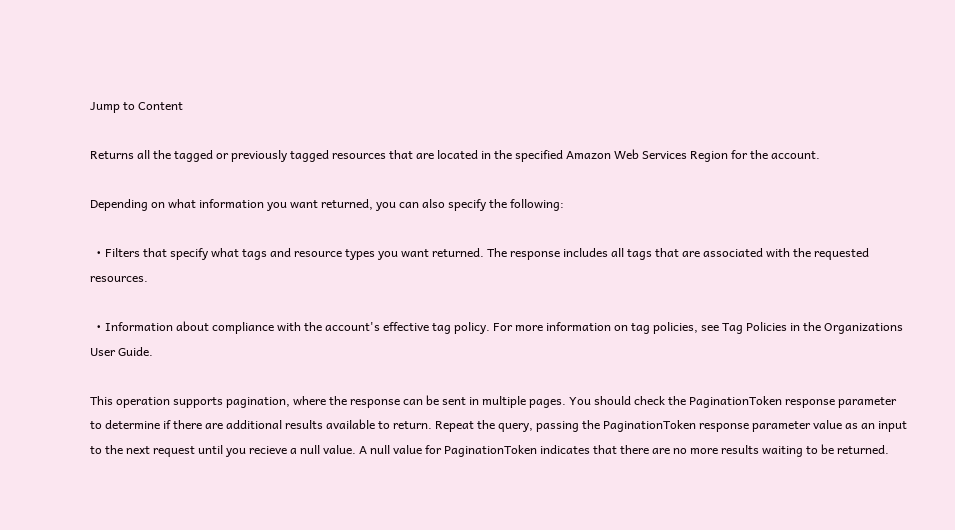Jump to Content

Returns all the tagged or previously tagged resources that are located in the specified Amazon Web Services Region for the account.

Depending on what information you want returned, you can also specify the following:

  • Filters that specify what tags and resource types you want returned. The response includes all tags that are associated with the requested resources.

  • Information about compliance with the account's effective tag policy. For more information on tag policies, see Tag Policies in the Organizations User Guide.

This operation supports pagination, where the response can be sent in multiple pages. You should check the PaginationToken response parameter to determine if there are additional results available to return. Repeat the query, passing the PaginationToken response parameter value as an input to the next request until you recieve a null value. A null value for PaginationToken indicates that there are no more results waiting to be returned.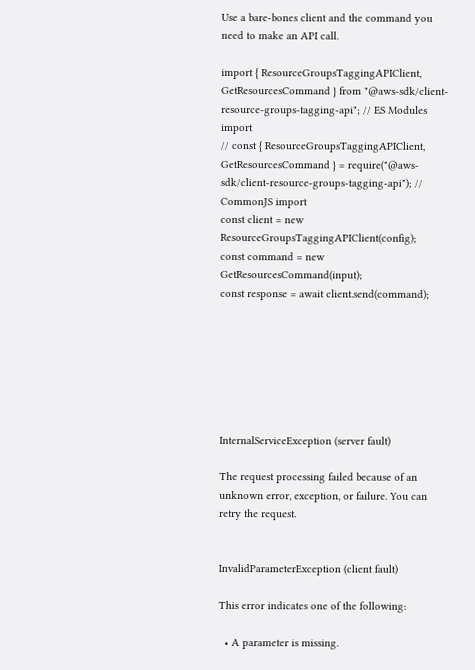Use a bare-bones client and the command you need to make an API call.

import { ResourceGroupsTaggingAPIClient, GetResourcesCommand } from "@aws-sdk/client-resource-groups-tagging-api"; // ES Modules import
// const { ResourceGroupsTaggingAPIClient, GetResourcesCommand } = require("@aws-sdk/client-resource-groups-tagging-api"); // CommonJS import
const client = new ResourceGroupsTaggingAPIClient(config);
const command = new GetResourcesCommand(input);
const response = await client.send(command);







InternalServiceException (server fault)

The request processing failed because of an unknown error, exception, or failure. You can retry the request.


InvalidParameterException (client fault)

This error indicates one of the following:

  • A parameter is missing.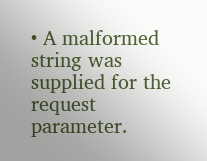• A malformed string was supplied for the request parameter.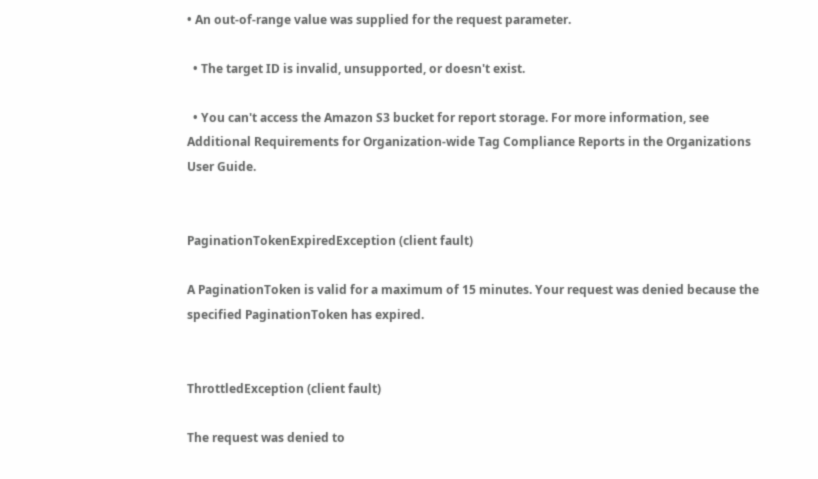• An out-of-range value was supplied for the request parameter.

  • The target ID is invalid, unsupported, or doesn't exist.

  • You can't access the Amazon S3 bucket for report storage. For more information, see Additional Requirements for Organization-wide Tag Compliance Reports in the Organizations User Guide.


PaginationTokenExpiredException (client fault)

A PaginationToken is valid for a maximum of 15 minutes. Your request was denied because the specified PaginationToken has expired.


ThrottledException (client fault)

The request was denied to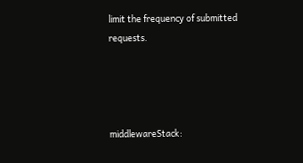limit the frequency of submitted requests.




middlewareStack: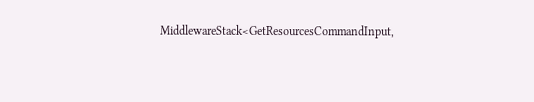MiddlewareStack<GetResourcesCommandInput,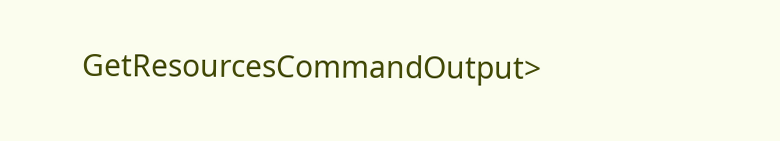GetResourcesCommandOutput>